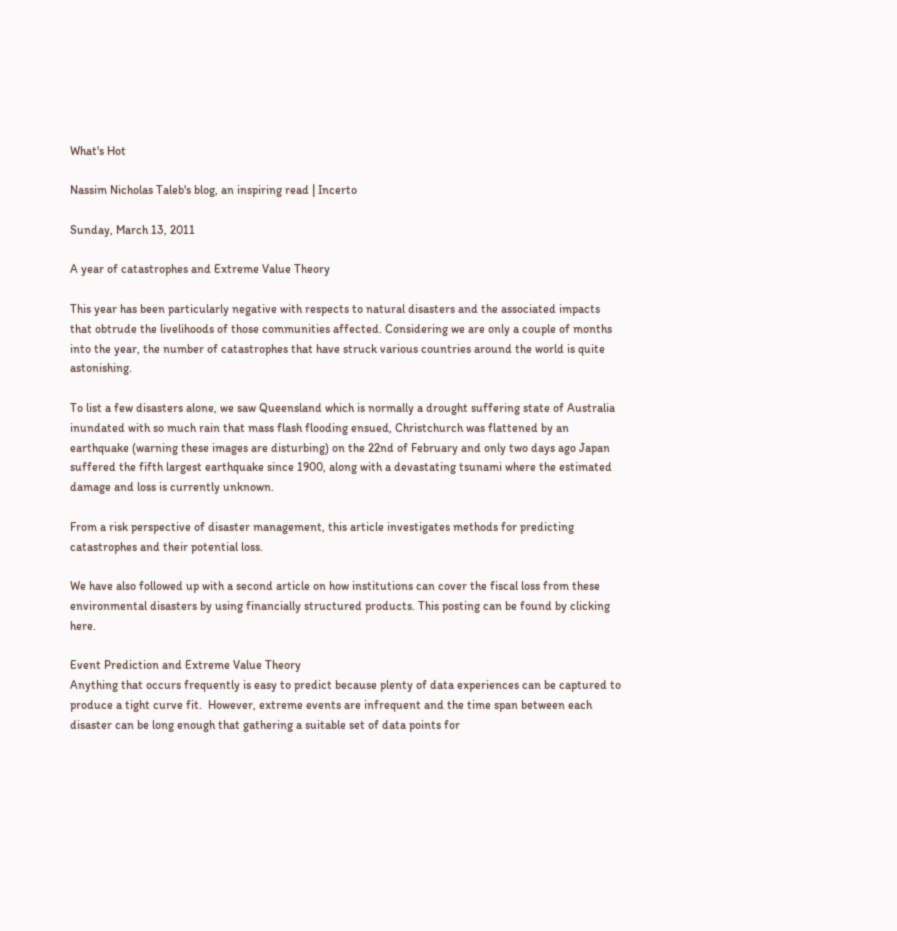What's Hot

Nassim Nicholas Taleb's blog, an inspiring read | Incerto

Sunday, March 13, 2011

A year of catastrophes and Extreme Value Theory

This year has been particularly negative with respects to natural disasters and the associated impacts that obtrude the livelihoods of those communities affected. Considering we are only a couple of months into the year, the number of catastrophes that have struck various countries around the world is quite astonishing.

To list a few disasters alone, we saw Queensland which is normally a drought suffering state of Australia inundated with so much rain that mass flash flooding ensued, Christchurch was flattened by an earthquake (warning these images are disturbing) on the 22nd of February and only two days ago Japan suffered the fifth largest earthquake since 1900, along with a devastating tsunami where the estimated damage and loss is currently unknown.

From a risk perspective of disaster management, this article investigates methods for predicting catastrophes and their potential loss.

We have also followed up with a second article on how institutions can cover the fiscal loss from these environmental disasters by using financially structured products. This posting can be found by clicking here.

Event Prediction and Extreme Value Theory
Anything that occurs frequently is easy to predict because plenty of data experiences can be captured to produce a tight curve fit.  However, extreme events are infrequent and the time span between each disaster can be long enough that gathering a suitable set of data points for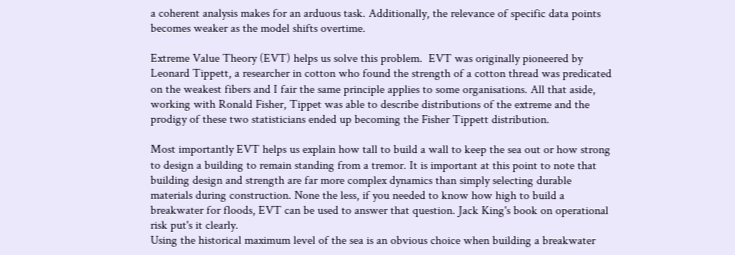a coherent analysis makes for an arduous task. Additionally, the relevance of specific data points becomes weaker as the model shifts overtime.

Extreme Value Theory (EVT) helps us solve this problem.  EVT was originally pioneered by Leonard Tippett, a researcher in cotton who found the strength of a cotton thread was predicated on the weakest fibers and I fair the same principle applies to some organisations. All that aside, working with Ronald Fisher, Tippet was able to describe distributions of the extreme and the prodigy of these two statisticians ended up becoming the Fisher Tippett distribution.

Most importantly EVT helps us explain how tall to build a wall to keep the sea out or how strong to design a building to remain standing from a tremor. It is important at this point to note that building design and strength are far more complex dynamics than simply selecting durable materials during construction. None the less, if you needed to know how high to build a breakwater for floods, EVT can be used to answer that question. Jack King's book on operational risk put's it clearly.
Using the historical maximum level of the sea is an obvious choice when building a breakwater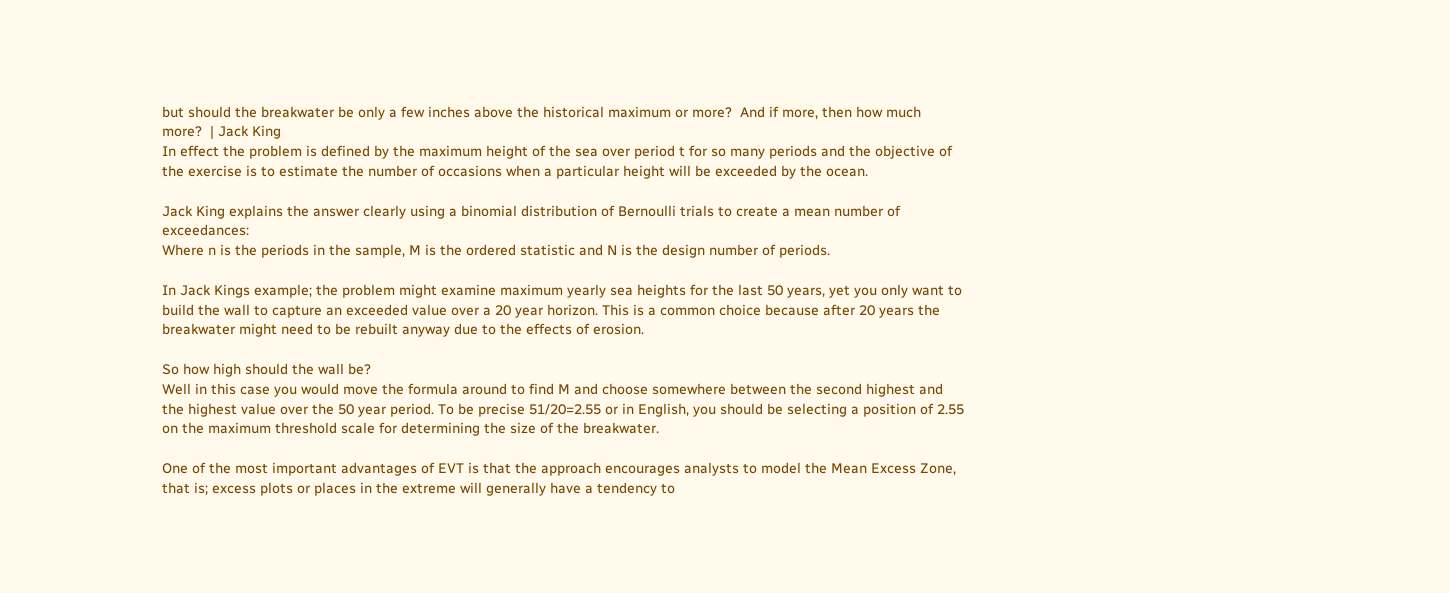but should the breakwater be only a few inches above the historical maximum or more?  And if more, then how much more?  | Jack King
In effect the problem is defined by the maximum height of the sea over period t for so many periods and the objective of the exercise is to estimate the number of occasions when a particular height will be exceeded by the ocean.

Jack King explains the answer clearly using a binomial distribution of Bernoulli trials to create a mean number of exceedances:
Where n is the periods in the sample, M is the ordered statistic and N is the design number of periods.

In Jack Kings example; the problem might examine maximum yearly sea heights for the last 50 years, yet you only want to build the wall to capture an exceeded value over a 20 year horizon. This is a common choice because after 20 years the breakwater might need to be rebuilt anyway due to the effects of erosion.

So how high should the wall be?
Well in this case you would move the formula around to find M and choose somewhere between the second highest and the highest value over the 50 year period. To be precise 51/20=2.55 or in English, you should be selecting a position of 2.55 on the maximum threshold scale for determining the size of the breakwater.

One of the most important advantages of EVT is that the approach encourages analysts to model the Mean Excess Zone, that is; excess plots or places in the extreme will generally have a tendency to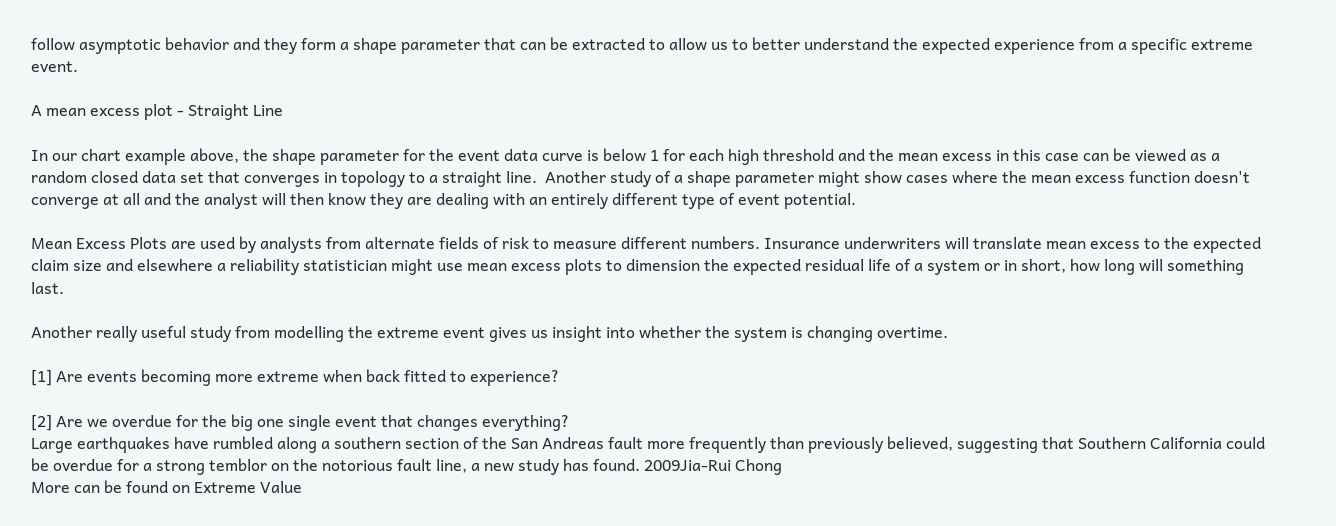follow asymptotic behavior and they form a shape parameter that can be extracted to allow us to better understand the expected experience from a specific extreme event.

A mean excess plot - Straight Line

In our chart example above, the shape parameter for the event data curve is below 1 for each high threshold and the mean excess in this case can be viewed as a random closed data set that converges in topology to a straight line.  Another study of a shape parameter might show cases where the mean excess function doesn't converge at all and the analyst will then know they are dealing with an entirely different type of event potential.

Mean Excess Plots are used by analysts from alternate fields of risk to measure different numbers. Insurance underwriters will translate mean excess to the expected claim size and elsewhere a reliability statistician might use mean excess plots to dimension the expected residual life of a system or in short, how long will something last.

Another really useful study from modelling the extreme event gives us insight into whether the system is changing overtime.

[1] Are events becoming more extreme when back fitted to experience?

[2] Are we overdue for the big one single event that changes everything?
Large earthquakes have rumbled along a southern section of the San Andreas fault more frequently than previously believed, suggesting that Southern California could be overdue for a strong temblor on the notorious fault line, a new study has found. 2009Jia-Rui Chong
More can be found on Extreme Value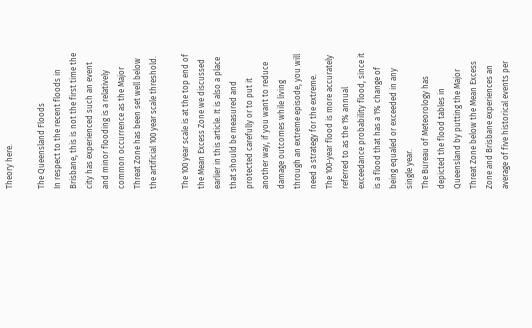Theory here.

The Queensland Floods
In respect to the recent floods in Brisbane, this is not the first time the city has experienced such an event and minor flooding is a relatively common occurrence as the Major Threat Zone has been set well below the artificial 100 year scale threshold.

The 100 year scale is at the top end of the Mean Excess Zone we discussed earlier in this article. It is also a place that should be measured and protected carefully or to put it another way, if you want to reduce damage outcomes while living through an extreme episode, you will need a strategy for the extreme.
The 100-year flood is more accurately referred to as the 1% annual exceedance probability flood, since it is a flood that has a 1% change of being equaled or exceeded in any single year.
The Bureau of Meteorology has depicted the flood tables in Queensland by putting the Major Threat Zone below the Mean Excess Zone and Brisbane experiences an average of five historical events per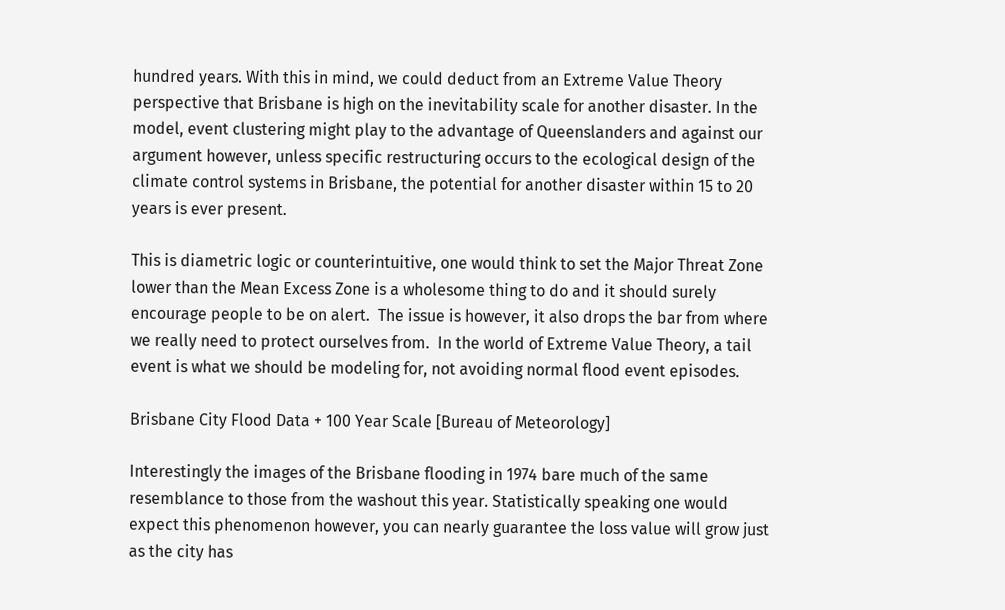hundred years. With this in mind, we could deduct from an Extreme Value Theory perspective that Brisbane is high on the inevitability scale for another disaster. In the model, event clustering might play to the advantage of Queenslanders and against our argument however, unless specific restructuring occurs to the ecological design of the climate control systems in Brisbane, the potential for another disaster within 15 to 20 years is ever present.

This is diametric logic or counterintuitive, one would think to set the Major Threat Zone lower than the Mean Excess Zone is a wholesome thing to do and it should surely encourage people to be on alert.  The issue is however, it also drops the bar from where we really need to protect ourselves from.  In the world of Extreme Value Theory, a tail event is what we should be modeling for, not avoiding normal flood event episodes.

Brisbane City Flood Data + 100 Year Scale [Bureau of Meteorology]

Interestingly the images of the Brisbane flooding in 1974 bare much of the same resemblance to those from the washout this year. Statistically speaking one would expect this phenomenon however, you can nearly guarantee the loss value will grow just as the city has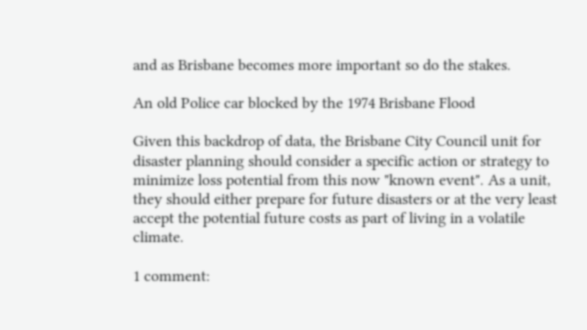and as Brisbane becomes more important so do the stakes.

An old Police car blocked by the 1974 Brisbane Flood

Given this backdrop of data, the Brisbane City Council unit for disaster planning should consider a specific action or strategy to minimize loss potential from this now "known event". As a unit, they should either prepare for future disasters or at the very least accept the potential future costs as part of living in a volatile climate.

1 comment: